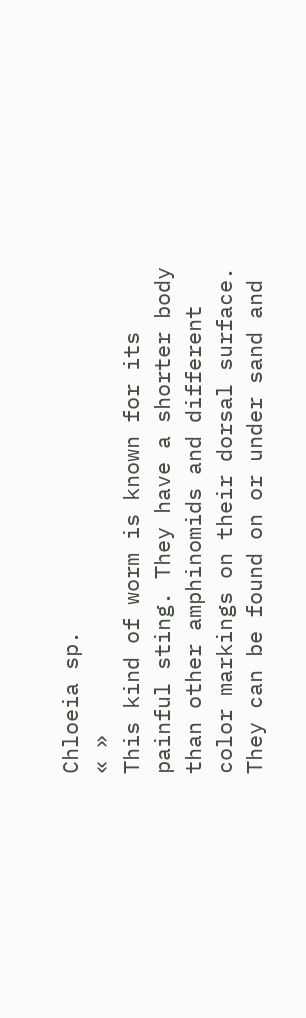Chloeia sp.
« »
This kind of worm is known for its painful sting. They have a shorter body than other amphinomids and different color markings on their dorsal surface. They can be found on or under sand and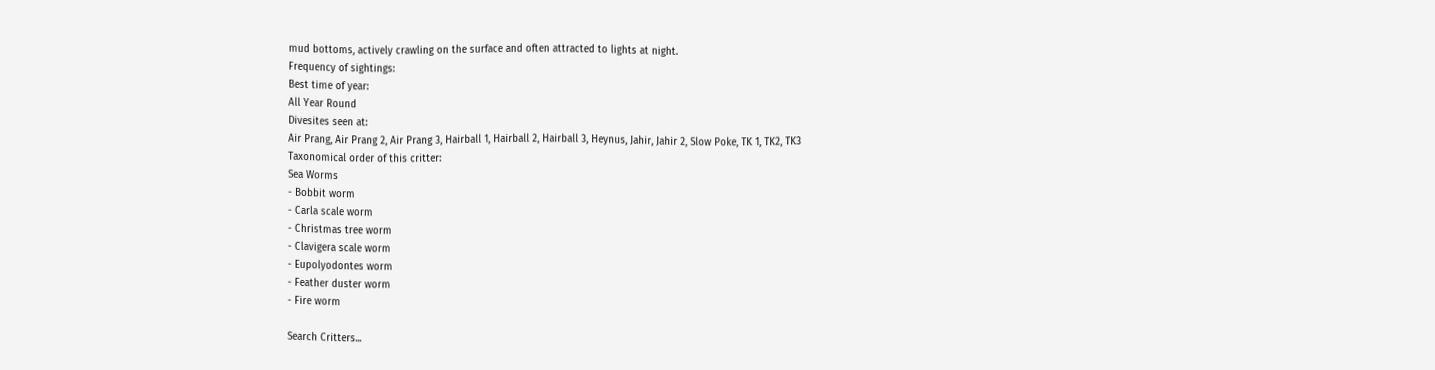mud bottoms, actively crawling on the surface and often attracted to lights at night.
Frequency of sightings:
Best time of year:
All Year Round
Divesites seen at:
Air Prang, Air Prang 2, Air Prang 3, Hairball 1, Hairball 2, Hairball 3, Heynus, Jahir, Jahir 2, Slow Poke, TK 1, TK2, TK3
Taxonomical order of this critter:
Sea Worms
- Bobbit worm
- Carla scale worm
- Christmas tree worm
- Clavigera scale worm
- Eupolyodontes worm
- Feather duster worm
- Fire worm

Search Critters...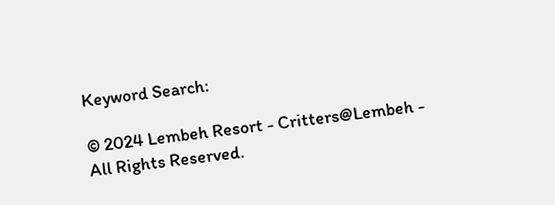Keyword Search:

© 2024 Lembeh Resort - Critters@Lembeh - All Rights Reserved.